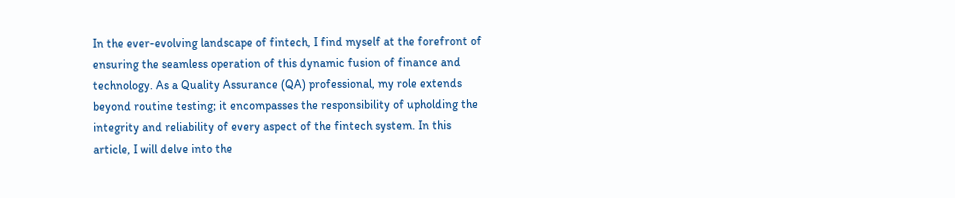In the ever-evolving landscape of fintech, I find myself at the forefront of ensuring the seamless operation of this dynamic fusion of finance and technology. As a Quality Assurance (QA) professional, my role extends beyond routine testing; it encompasses the responsibility of upholding the integrity and reliability of every aspect of the fintech system. In this article, I will delve into the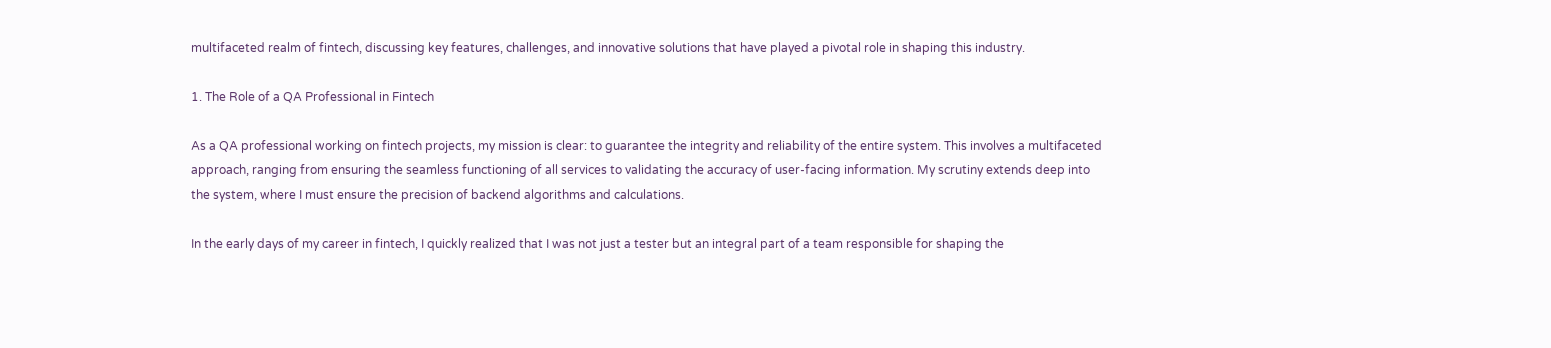multifaceted realm of fintech, discussing key features, challenges, and innovative solutions that have played a pivotal role in shaping this industry.

1. The Role of a QA Professional in Fintech

As a QA professional working on fintech projects, my mission is clear: to guarantee the integrity and reliability of the entire system. This involves a multifaceted approach, ranging from ensuring the seamless functioning of all services to validating the accuracy of user-facing information. My scrutiny extends deep into the system, where I must ensure the precision of backend algorithms and calculations.

In the early days of my career in fintech, I quickly realized that I was not just a tester but an integral part of a team responsible for shaping the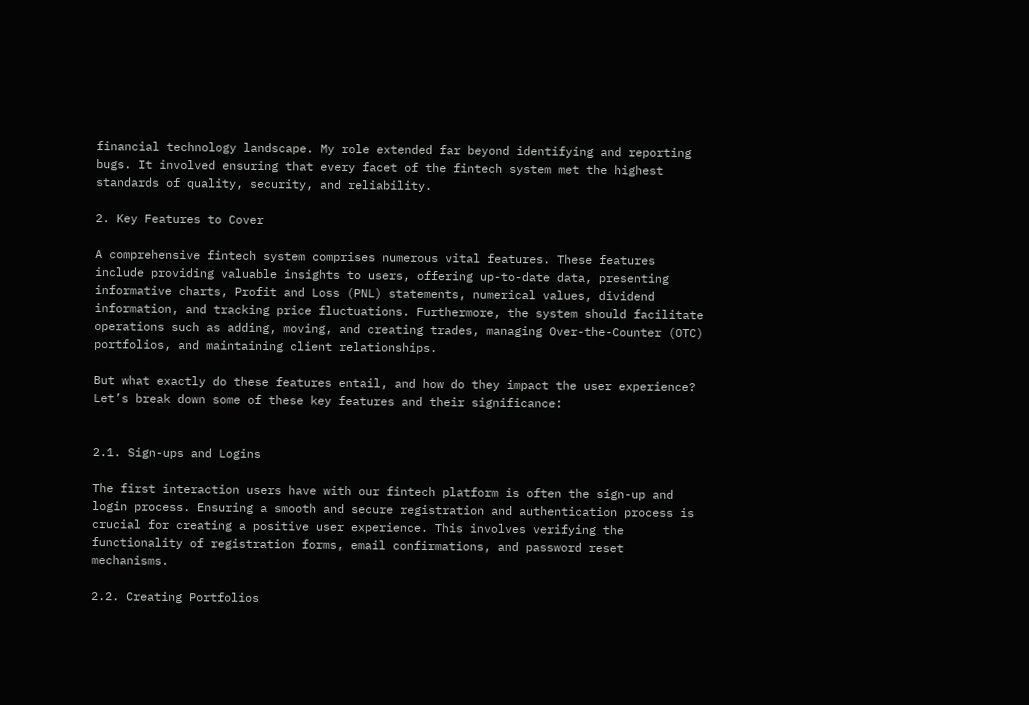financial technology landscape. My role extended far beyond identifying and reporting bugs. It involved ensuring that every facet of the fintech system met the highest standards of quality, security, and reliability.

2. Key Features to Cover

A comprehensive fintech system comprises numerous vital features. These features include providing valuable insights to users, offering up-to-date data, presenting informative charts, Profit and Loss (PNL) statements, numerical values, dividend information, and tracking price fluctuations. Furthermore, the system should facilitate operations such as adding, moving, and creating trades, managing Over-the-Counter (OTC) portfolios, and maintaining client relationships.

But what exactly do these features entail, and how do they impact the user experience? Let’s break down some of these key features and their significance:


2.1. Sign-ups and Logins

The first interaction users have with our fintech platform is often the sign-up and login process. Ensuring a smooth and secure registration and authentication process is crucial for creating a positive user experience. This involves verifying the functionality of registration forms, email confirmations, and password reset mechanisms.

2.2. Creating Portfolios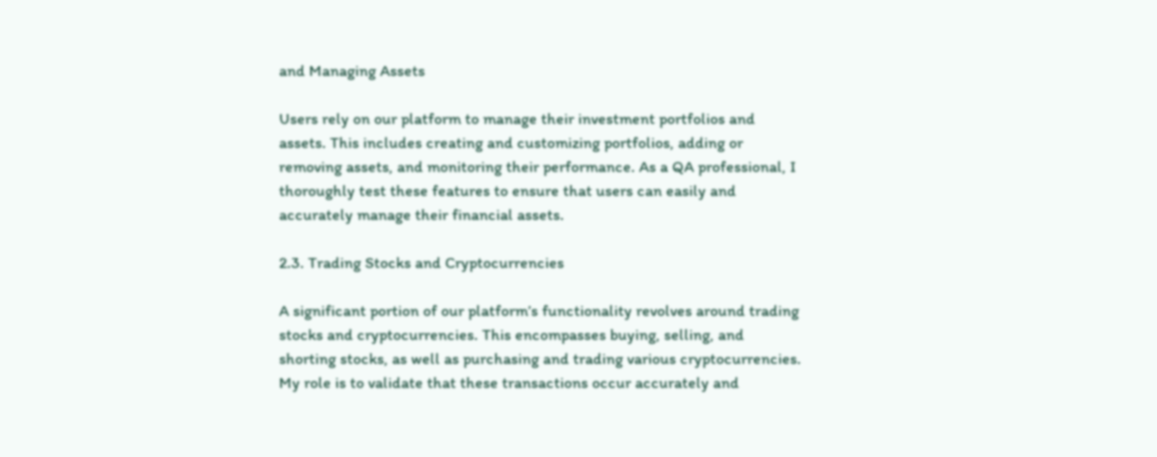and Managing Assets

Users rely on our platform to manage their investment portfolios and assets. This includes creating and customizing portfolios, adding or removing assets, and monitoring their performance. As a QA professional, I thoroughly test these features to ensure that users can easily and accurately manage their financial assets.

2.3. Trading Stocks and Cryptocurrencies

A significant portion of our platform’s functionality revolves around trading stocks and cryptocurrencies. This encompasses buying, selling, and shorting stocks, as well as purchasing and trading various cryptocurrencies. My role is to validate that these transactions occur accurately and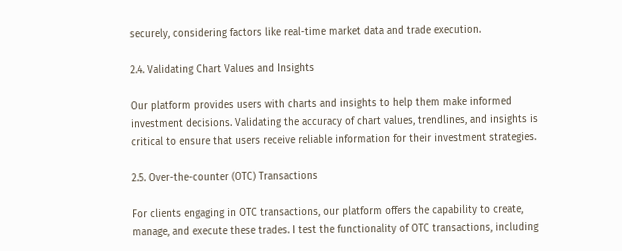securely, considering factors like real-time market data and trade execution.

2.4. Validating Chart Values and Insights

Our platform provides users with charts and insights to help them make informed investment decisions. Validating the accuracy of chart values, trendlines, and insights is critical to ensure that users receive reliable information for their investment strategies.

2.5. Over-the-counter (OTC) Transactions

For clients engaging in OTC transactions, our platform offers the capability to create, manage, and execute these trades. I test the functionality of OTC transactions, including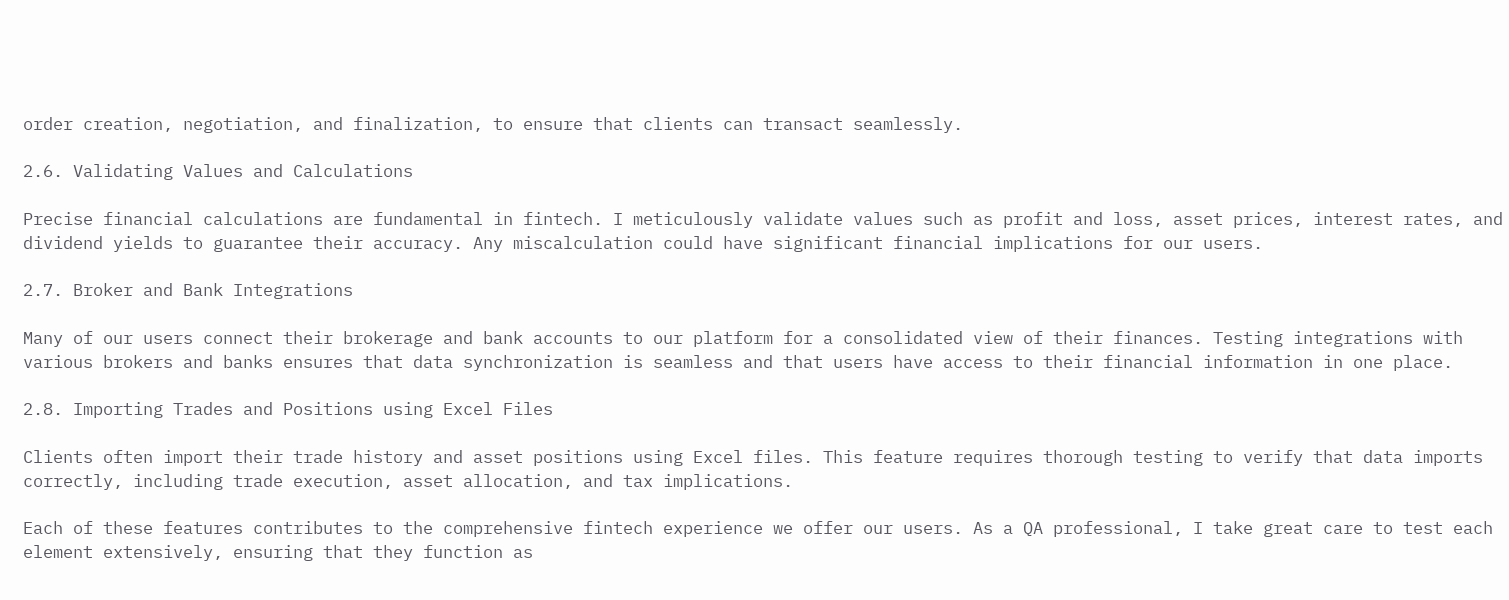order creation, negotiation, and finalization, to ensure that clients can transact seamlessly.

2.6. Validating Values and Calculations

Precise financial calculations are fundamental in fintech. I meticulously validate values such as profit and loss, asset prices, interest rates, and dividend yields to guarantee their accuracy. Any miscalculation could have significant financial implications for our users.

2.7. Broker and Bank Integrations

Many of our users connect their brokerage and bank accounts to our platform for a consolidated view of their finances. Testing integrations with various brokers and banks ensures that data synchronization is seamless and that users have access to their financial information in one place.

2.8. Importing Trades and Positions using Excel Files

Clients often import their trade history and asset positions using Excel files. This feature requires thorough testing to verify that data imports correctly, including trade execution, asset allocation, and tax implications.

Each of these features contributes to the comprehensive fintech experience we offer our users. As a QA professional, I take great care to test each element extensively, ensuring that they function as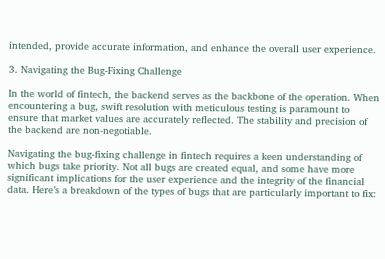intended, provide accurate information, and enhance the overall user experience.

3. Navigating the Bug-Fixing Challenge

In the world of fintech, the backend serves as the backbone of the operation. When encountering a bug, swift resolution with meticulous testing is paramount to ensure that market values are accurately reflected. The stability and precision of the backend are non-negotiable.

Navigating the bug-fixing challenge in fintech requires a keen understanding of which bugs take priority. Not all bugs are created equal, and some have more significant implications for the user experience and the integrity of the financial data. Here’s a breakdown of the types of bugs that are particularly important to fix: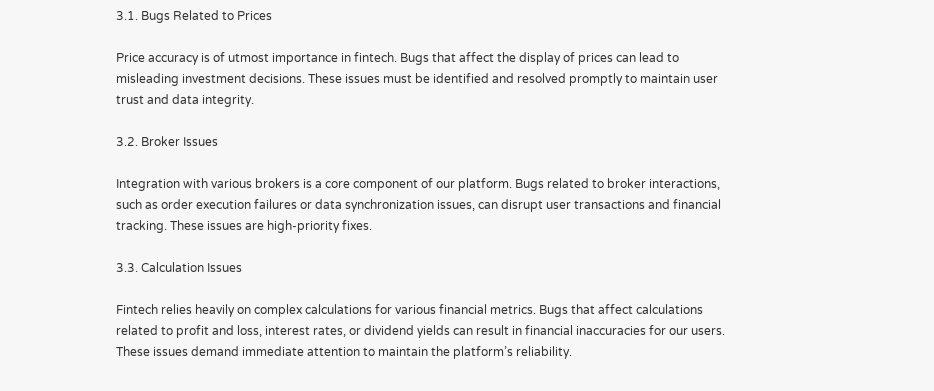3.1. Bugs Related to Prices

Price accuracy is of utmost importance in fintech. Bugs that affect the display of prices can lead to misleading investment decisions. These issues must be identified and resolved promptly to maintain user trust and data integrity.

3.2. Broker Issues

Integration with various brokers is a core component of our platform. Bugs related to broker interactions, such as order execution failures or data synchronization issues, can disrupt user transactions and financial tracking. These issues are high-priority fixes.

3.3. Calculation Issues

Fintech relies heavily on complex calculations for various financial metrics. Bugs that affect calculations related to profit and loss, interest rates, or dividend yields can result in financial inaccuracies for our users. These issues demand immediate attention to maintain the platform’s reliability.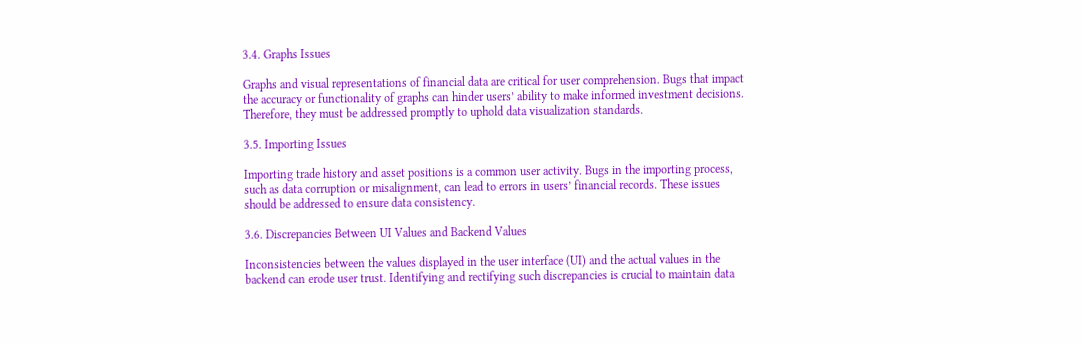3.4. Graphs Issues

Graphs and visual representations of financial data are critical for user comprehension. Bugs that impact the accuracy or functionality of graphs can hinder users’ ability to make informed investment decisions. Therefore, they must be addressed promptly to uphold data visualization standards.

3.5. Importing Issues

Importing trade history and asset positions is a common user activity. Bugs in the importing process, such as data corruption or misalignment, can lead to errors in users’ financial records. These issues should be addressed to ensure data consistency.

3.6. Discrepancies Between UI Values and Backend Values

Inconsistencies between the values displayed in the user interface (UI) and the actual values in the backend can erode user trust. Identifying and rectifying such discrepancies is crucial to maintain data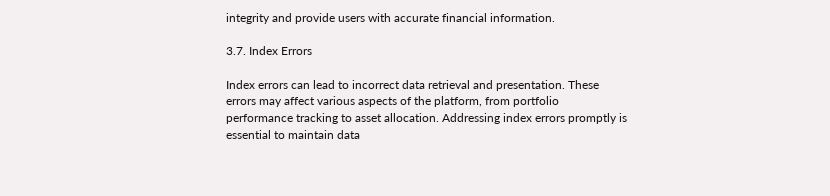integrity and provide users with accurate financial information.

3.7. Index Errors

Index errors can lead to incorrect data retrieval and presentation. These errors may affect various aspects of the platform, from portfolio performance tracking to asset allocation. Addressing index errors promptly is essential to maintain data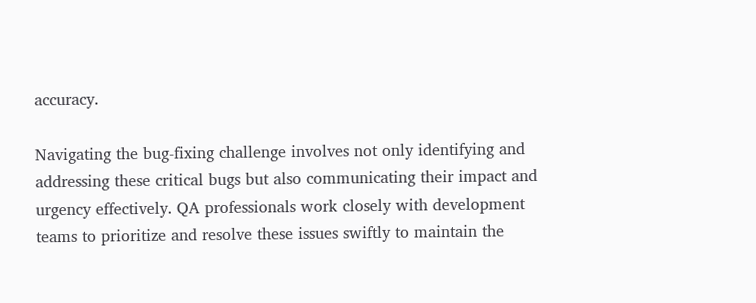accuracy.

Navigating the bug-fixing challenge involves not only identifying and addressing these critical bugs but also communicating their impact and urgency effectively. QA professionals work closely with development teams to prioritize and resolve these issues swiftly to maintain the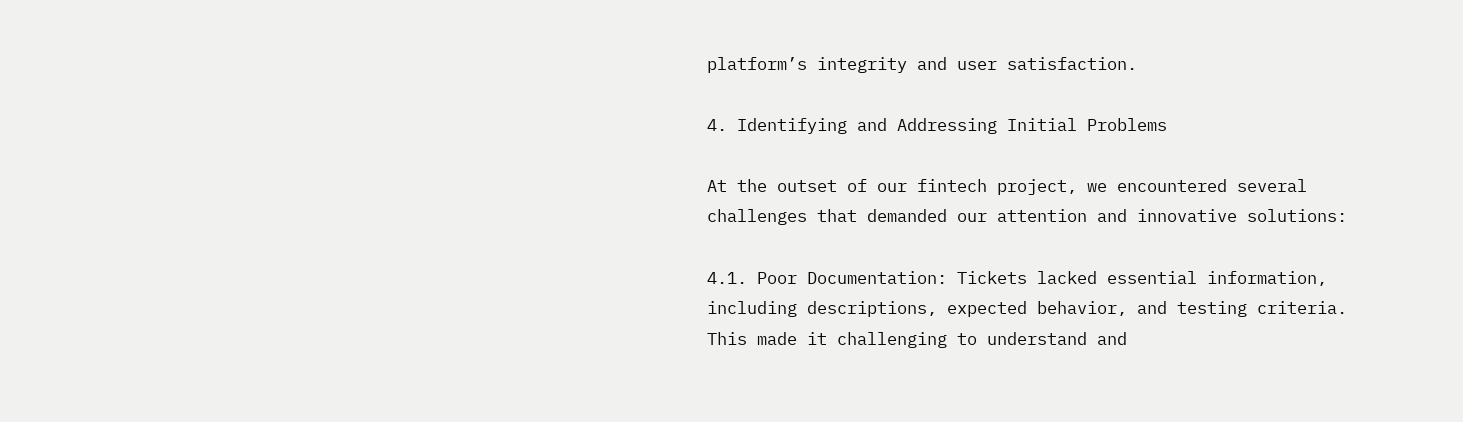platform’s integrity and user satisfaction.

4. Identifying and Addressing Initial Problems

At the outset of our fintech project, we encountered several challenges that demanded our attention and innovative solutions:

4.1. Poor Documentation: Tickets lacked essential information, including descriptions, expected behavior, and testing criteria. This made it challenging to understand and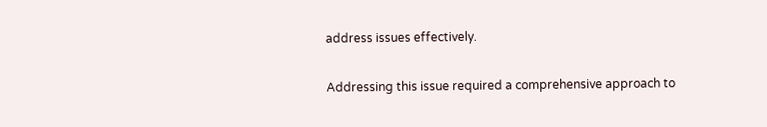address issues effectively.

Addressing this issue required a comprehensive approach to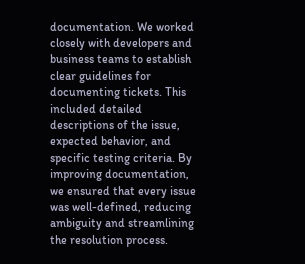documentation. We worked closely with developers and business teams to establish clear guidelines for documenting tickets. This included detailed descriptions of the issue, expected behavior, and specific testing criteria. By improving documentation, we ensured that every issue was well-defined, reducing ambiguity and streamlining the resolution process.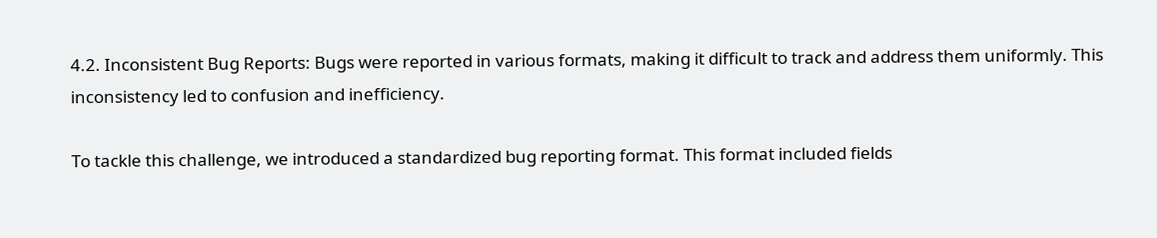4.2. Inconsistent Bug Reports: Bugs were reported in various formats, making it difficult to track and address them uniformly. This inconsistency led to confusion and inefficiency.

To tackle this challenge, we introduced a standardized bug reporting format. This format included fields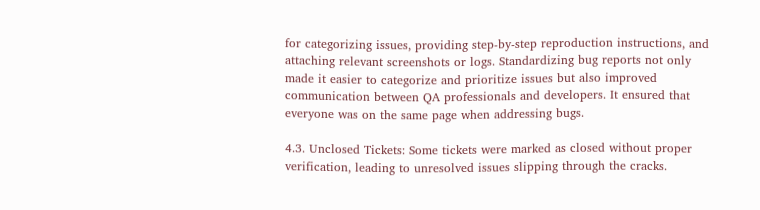for categorizing issues, providing step-by-step reproduction instructions, and attaching relevant screenshots or logs. Standardizing bug reports not only made it easier to categorize and prioritize issues but also improved communication between QA professionals and developers. It ensured that everyone was on the same page when addressing bugs.

4.3. Unclosed Tickets: Some tickets were marked as closed without proper verification, leading to unresolved issues slipping through the cracks.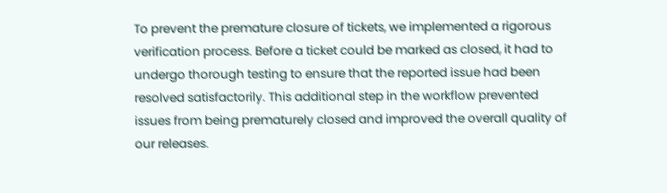To prevent the premature closure of tickets, we implemented a rigorous verification process. Before a ticket could be marked as closed, it had to undergo thorough testing to ensure that the reported issue had been resolved satisfactorily. This additional step in the workflow prevented issues from being prematurely closed and improved the overall quality of our releases.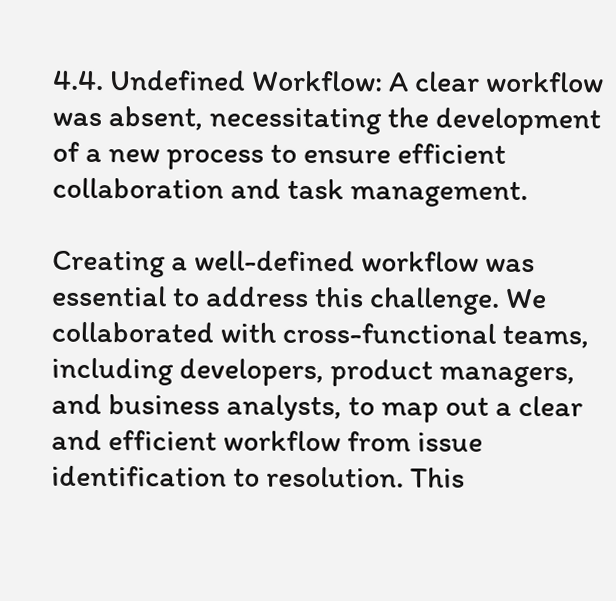4.4. Undefined Workflow: A clear workflow was absent, necessitating the development of a new process to ensure efficient collaboration and task management.

Creating a well-defined workflow was essential to address this challenge. We collaborated with cross-functional teams, including developers, product managers, and business analysts, to map out a clear and efficient workflow from issue identification to resolution. This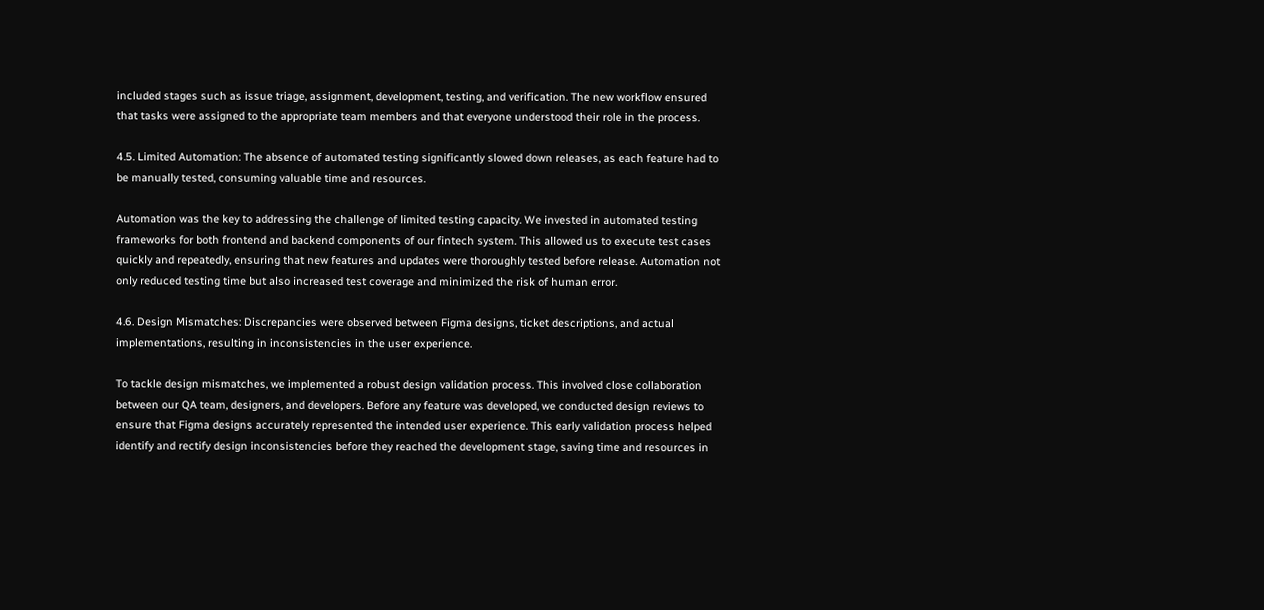included stages such as issue triage, assignment, development, testing, and verification. The new workflow ensured that tasks were assigned to the appropriate team members and that everyone understood their role in the process.

4.5. Limited Automation: The absence of automated testing significantly slowed down releases, as each feature had to be manually tested, consuming valuable time and resources.

Automation was the key to addressing the challenge of limited testing capacity. We invested in automated testing frameworks for both frontend and backend components of our fintech system. This allowed us to execute test cases quickly and repeatedly, ensuring that new features and updates were thoroughly tested before release. Automation not only reduced testing time but also increased test coverage and minimized the risk of human error.

4.6. Design Mismatches: Discrepancies were observed between Figma designs, ticket descriptions, and actual implementations, resulting in inconsistencies in the user experience.

To tackle design mismatches, we implemented a robust design validation process. This involved close collaboration between our QA team, designers, and developers. Before any feature was developed, we conducted design reviews to ensure that Figma designs accurately represented the intended user experience. This early validation process helped identify and rectify design inconsistencies before they reached the development stage, saving time and resources in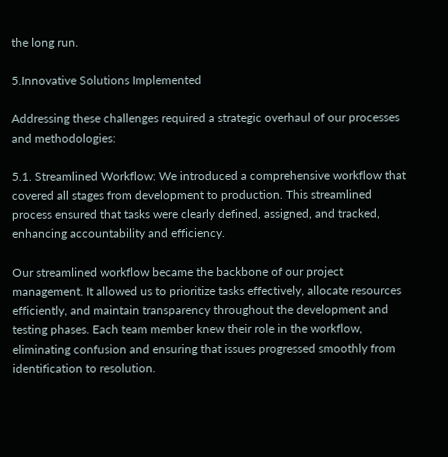the long run.

5.Innovative Solutions Implemented

Addressing these challenges required a strategic overhaul of our processes and methodologies:

5.1. Streamlined Workflow: We introduced a comprehensive workflow that covered all stages from development to production. This streamlined process ensured that tasks were clearly defined, assigned, and tracked, enhancing accountability and efficiency.

Our streamlined workflow became the backbone of our project management. It allowed us to prioritize tasks effectively, allocate resources efficiently, and maintain transparency throughout the development and testing phases. Each team member knew their role in the workflow, eliminating confusion and ensuring that issues progressed smoothly from identification to resolution.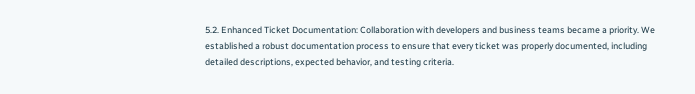5.2. Enhanced Ticket Documentation: Collaboration with developers and business teams became a priority. We established a robust documentation process to ensure that every ticket was properly documented, including detailed descriptions, expected behavior, and testing criteria.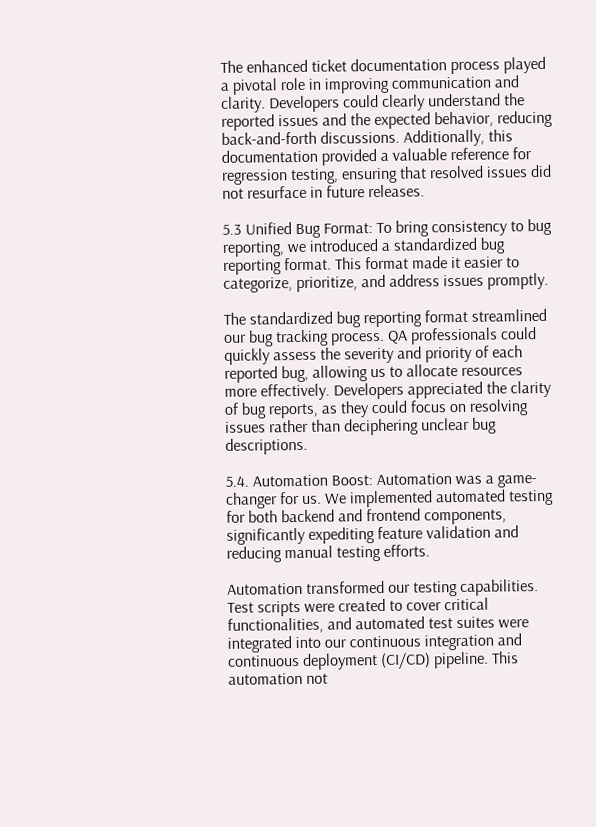The enhanced ticket documentation process played a pivotal role in improving communication and clarity. Developers could clearly understand the reported issues and the expected behavior, reducing back-and-forth discussions. Additionally, this documentation provided a valuable reference for regression testing, ensuring that resolved issues did not resurface in future releases.

5.3 Unified Bug Format: To bring consistency to bug reporting, we introduced a standardized bug reporting format. This format made it easier to categorize, prioritize, and address issues promptly.

The standardized bug reporting format streamlined our bug tracking process. QA professionals could quickly assess the severity and priority of each reported bug, allowing us to allocate resources more effectively. Developers appreciated the clarity of bug reports, as they could focus on resolving issues rather than deciphering unclear bug descriptions.

5.4. Automation Boost: Automation was a game-changer for us. We implemented automated testing for both backend and frontend components, significantly expediting feature validation and reducing manual testing efforts.

Automation transformed our testing capabilities. Test scripts were created to cover critical functionalities, and automated test suites were integrated into our continuous integration and continuous deployment (CI/CD) pipeline. This automation not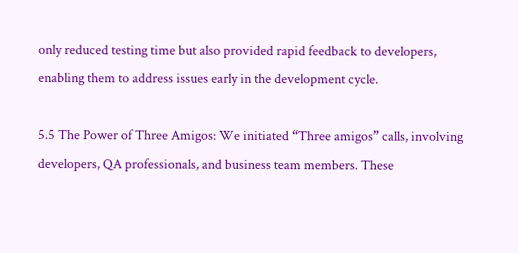only reduced testing time but also provided rapid feedback to developers, enabling them to address issues early in the development cycle.

5.5 The Power of Three Amigos: We initiated “Three amigos” calls, involving developers, QA professionals, and business team members. These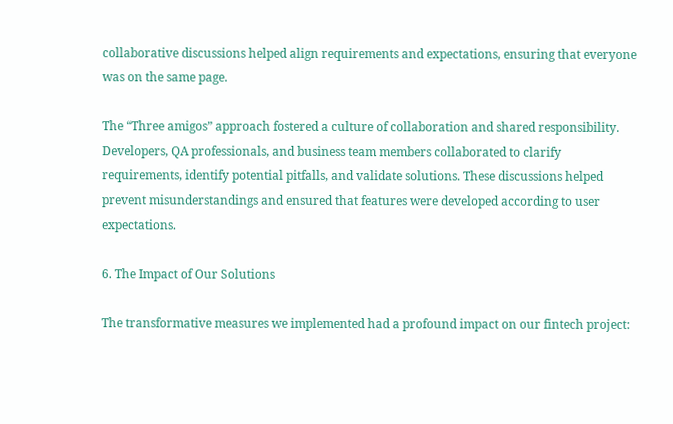collaborative discussions helped align requirements and expectations, ensuring that everyone was on the same page.

The “Three amigos” approach fostered a culture of collaboration and shared responsibility. Developers, QA professionals, and business team members collaborated to clarify requirements, identify potential pitfalls, and validate solutions. These discussions helped prevent misunderstandings and ensured that features were developed according to user expectations.

6. The Impact of Our Solutions

The transformative measures we implemented had a profound impact on our fintech project: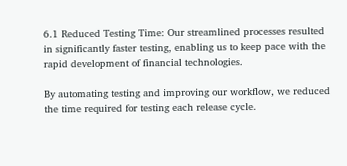6.1 Reduced Testing Time: Our streamlined processes resulted in significantly faster testing, enabling us to keep pace with the rapid development of financial technologies.

By automating testing and improving our workflow, we reduced the time required for testing each release cycle.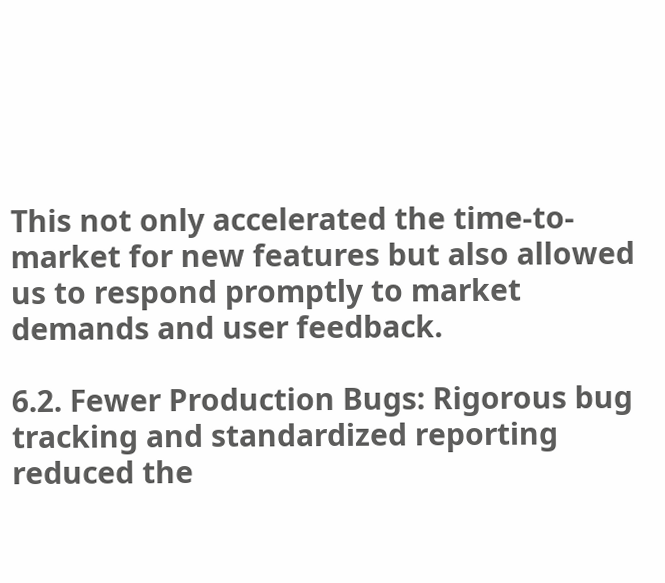This not only accelerated the time-to-market for new features but also allowed us to respond promptly to market demands and user feedback.

6.2. Fewer Production Bugs: Rigorous bug tracking and standardized reporting reduced the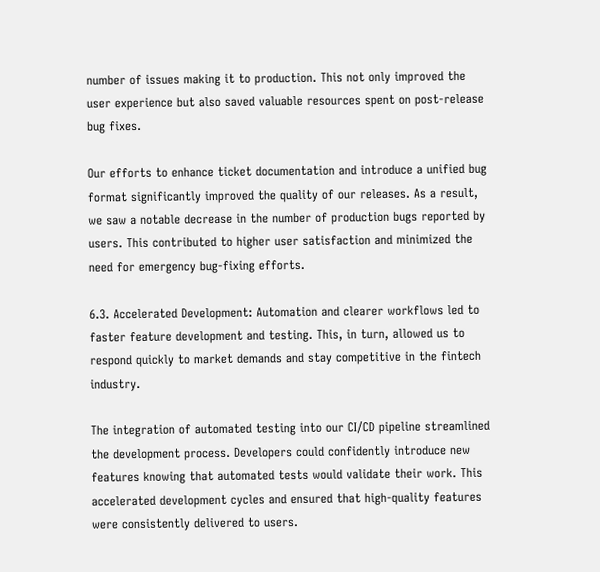number of issues making it to production. This not only improved the user experience but also saved valuable resources spent on post-release bug fixes.

Our efforts to enhance ticket documentation and introduce a unified bug format significantly improved the quality of our releases. As a result, we saw a notable decrease in the number of production bugs reported by users. This contributed to higher user satisfaction and minimized the need for emergency bug-fixing efforts.

6.3. Accelerated Development: Automation and clearer workflows led to faster feature development and testing. This, in turn, allowed us to respond quickly to market demands and stay competitive in the fintech industry.

The integration of automated testing into our CI/CD pipeline streamlined the development process. Developers could confidently introduce new features knowing that automated tests would validate their work. This accelerated development cycles and ensured that high-quality features were consistently delivered to users.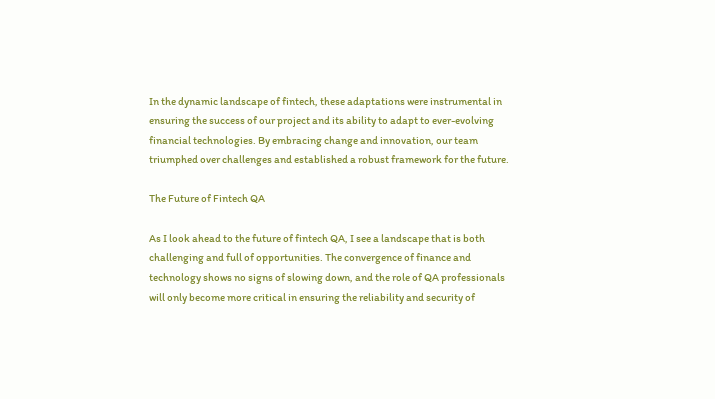In the dynamic landscape of fintech, these adaptations were instrumental in ensuring the success of our project and its ability to adapt to ever-evolving financial technologies. By embracing change and innovation, our team triumphed over challenges and established a robust framework for the future.

The Future of Fintech QA

As I look ahead to the future of fintech QA, I see a landscape that is both challenging and full of opportunities. The convergence of finance and technology shows no signs of slowing down, and the role of QA professionals will only become more critical in ensuring the reliability and security of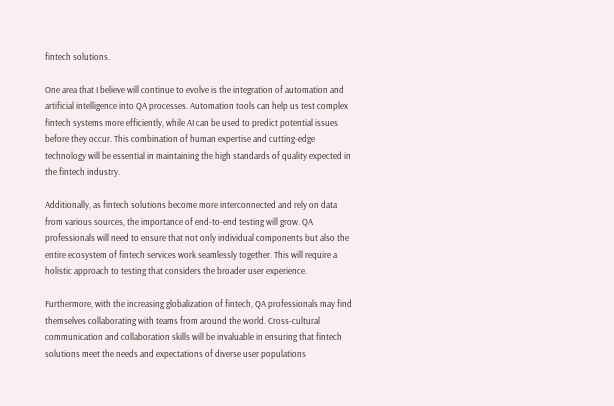fintech solutions.

One area that I believe will continue to evolve is the integration of automation and artificial intelligence into QA processes. Automation tools can help us test complex fintech systems more efficiently, while AI can be used to predict potential issues before they occur. This combination of human expertise and cutting-edge technology will be essential in maintaining the high standards of quality expected in the fintech industry.

Additionally, as fintech solutions become more interconnected and rely on data from various sources, the importance of end-to-end testing will grow. QA professionals will need to ensure that not only individual components but also the entire ecosystem of fintech services work seamlessly together. This will require a holistic approach to testing that considers the broader user experience.

Furthermore, with the increasing globalization of fintech, QA professionals may find themselves collaborating with teams from around the world. Cross-cultural communication and collaboration skills will be invaluable in ensuring that fintech solutions meet the needs and expectations of diverse user populations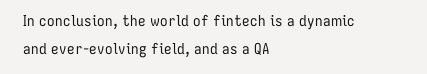In conclusion, the world of fintech is a dynamic and ever-evolving field, and as a QA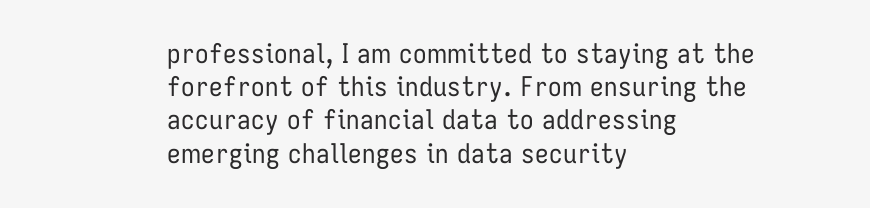professional, I am committed to staying at the forefront of this industry. From ensuring the accuracy of financial data to addressing emerging challenges in data security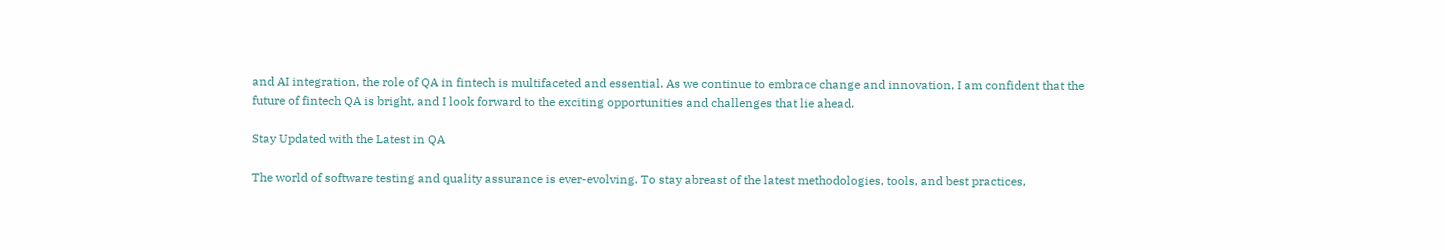and AI integration, the role of QA in fintech is multifaceted and essential. As we continue to embrace change and innovation, I am confident that the future of fintech QA is bright, and I look forward to the exciting opportunities and challenges that lie ahead.

Stay Updated with the Latest in QA

The world of software testing and quality assurance is ever-evolving. To stay abreast of the latest methodologies, tools, and best practices,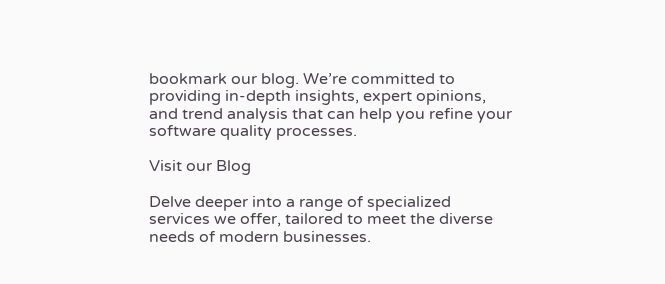bookmark our blog. We’re committed to providing in-depth insights, expert opinions, and trend analysis that can help you refine your software quality processes.

Visit our Blog

Delve deeper into a range of specialized services we offer, tailored to meet the diverse needs of modern businesses.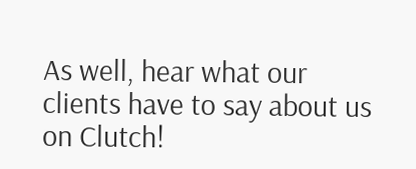As well, hear what our clients have to say about us on Clutch!